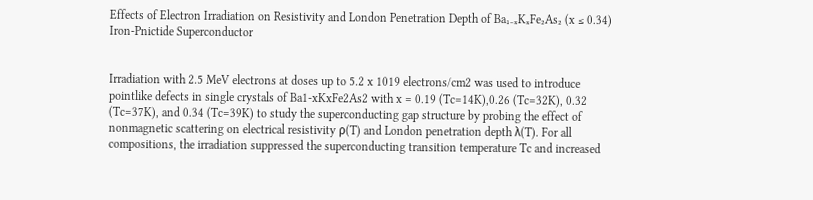Effects of Electron Irradiation on Resistivity and London Penetration Depth of Ba₁₋ₓKₓFe₂As₂ (x ≤ 0.34) Iron-Pnictide Superconductor


Irradiation with 2.5 MeV electrons at doses up to 5.2 x 1019 electrons/cm2 was used to introduce pointlike defects in single crystals of Ba1-xKxFe2As2 with x = 0.19 (Tc=14K),0.26 (Tc=32K), 0.32 (Tc=37K), and 0.34 (Tc=39K) to study the superconducting gap structure by probing the effect of nonmagnetic scattering on electrical resistivity ρ(T) and London penetration depth λ(T). For all compositions, the irradiation suppressed the superconducting transition temperature Tc and increased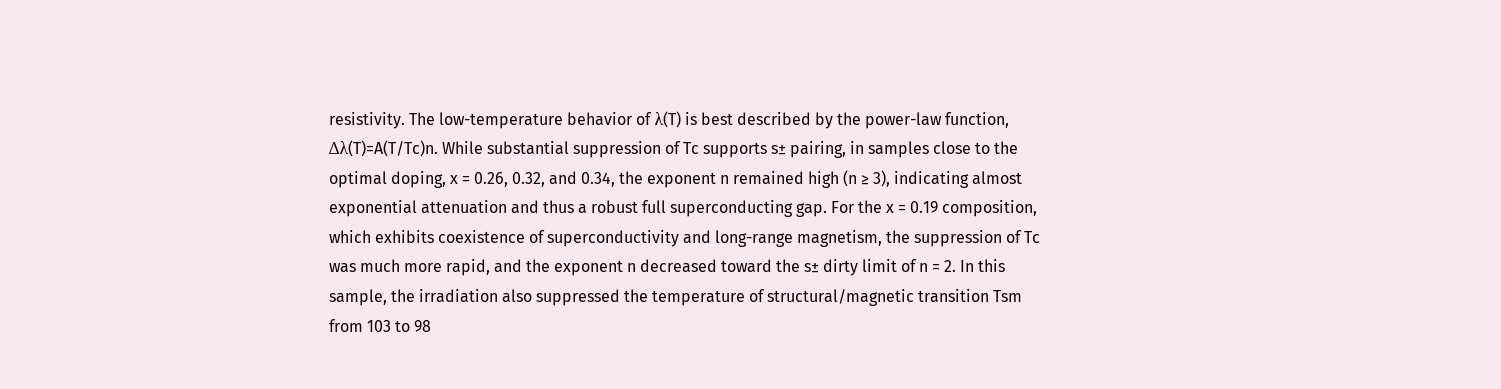resistivity. The low-temperature behavior of λ(T) is best described by the power-law function, Δλ(T)=A(T/Tc)n. While substantial suppression of Tc supports s± pairing, in samples close to the optimal doping, x = 0.26, 0.32, and 0.34, the exponent n remained high (n ≥ 3), indicating almost exponential attenuation and thus a robust full superconducting gap. For the x = 0.19 composition, which exhibits coexistence of superconductivity and long-range magnetism, the suppression of Tc was much more rapid, and the exponent n decreased toward the s± dirty limit of n = 2. In this sample, the irradiation also suppressed the temperature of structural/magnetic transition Tsm from 103 to 98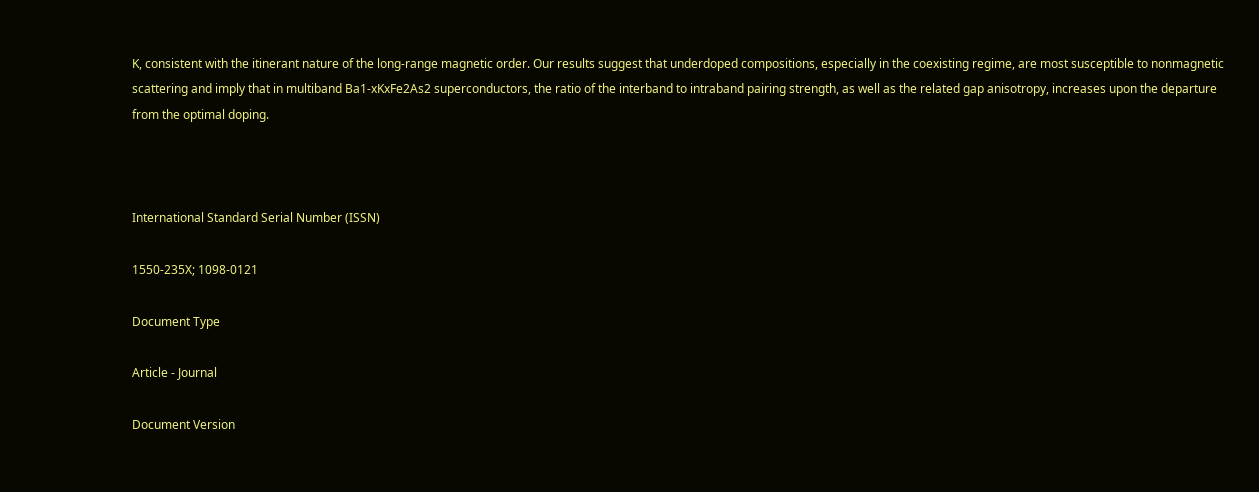K, consistent with the itinerant nature of the long-range magnetic order. Our results suggest that underdoped compositions, especially in the coexisting regime, are most susceptible to nonmagnetic scattering and imply that in multiband Ba1-xKxFe2As2 superconductors, the ratio of the interband to intraband pairing strength, as well as the related gap anisotropy, increases upon the departure from the optimal doping.



International Standard Serial Number (ISSN)

1550-235X; 1098-0121

Document Type

Article - Journal

Document Version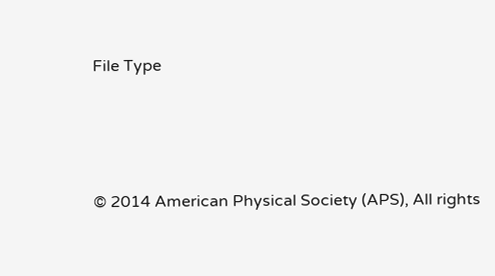File Type





© 2014 American Physical Society (APS), All rights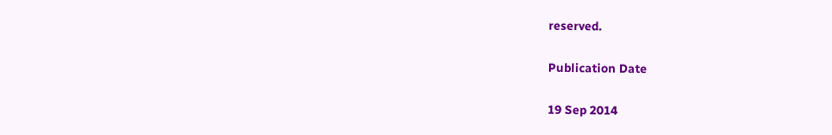reserved.

Publication Date

19 Sep 2014